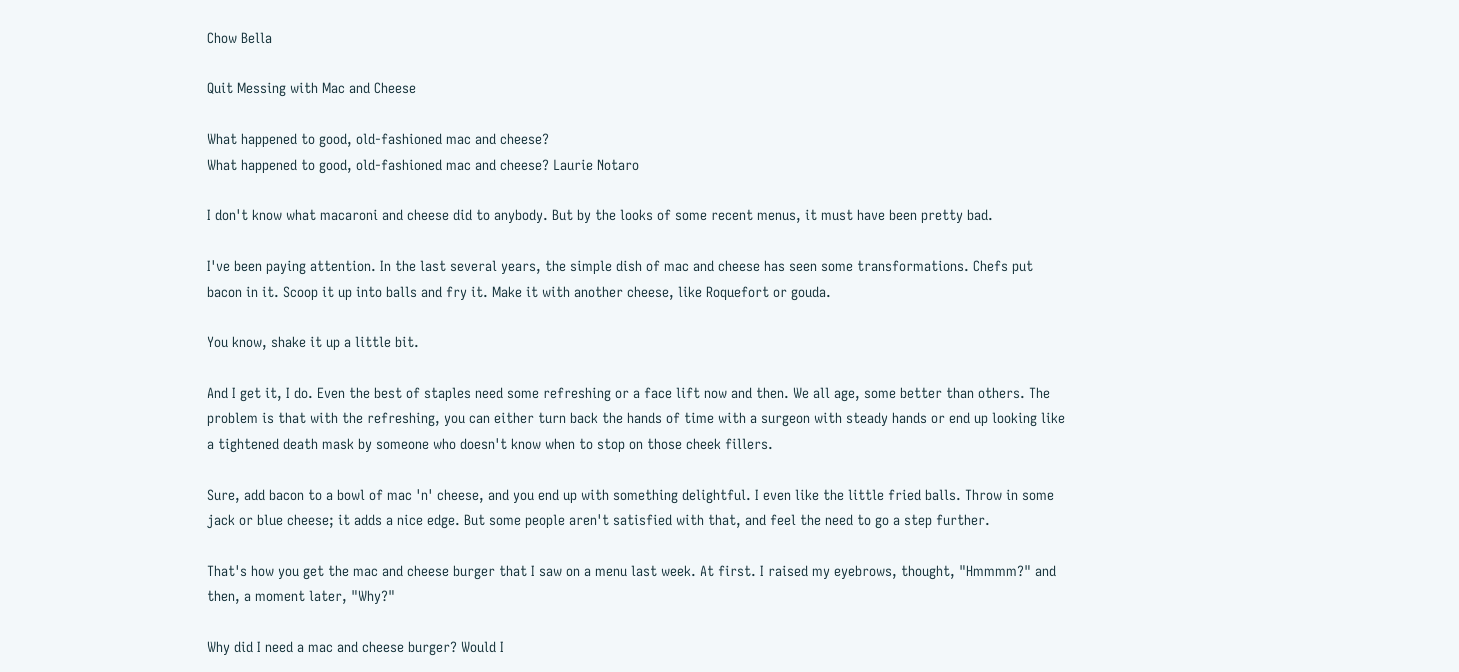Chow Bella

Quit Messing with Mac and Cheese

What happened to good, old-fashioned mac and cheese?
What happened to good, old-fashioned mac and cheese? Laurie Notaro

I don't know what macaroni and cheese did to anybody. But by the looks of some recent menus, it must have been pretty bad.

I've been paying attention. In the last several years, the simple dish of mac and cheese has seen some transformations. Chefs put bacon in it. Scoop it up into balls and fry it. Make it with another cheese, like Roquefort or gouda.

You know, shake it up a little bit.

And I get it, I do. Even the best of staples need some refreshing or a face lift now and then. We all age, some better than others. The problem is that with the refreshing, you can either turn back the hands of time with a surgeon with steady hands or end up looking like a tightened death mask by someone who doesn't know when to stop on those cheek fillers.

Sure, add bacon to a bowl of mac 'n' cheese, and you end up with something delightful. I even like the little fried balls. Throw in some jack or blue cheese; it adds a nice edge. But some people aren't satisfied with that, and feel the need to go a step further.

That's how you get the mac and cheese burger that I saw on a menu last week. At first. I raised my eyebrows, thought, "Hmmmm?" and then, a moment later, "Why?"

Why did I need a mac and cheese burger? Would I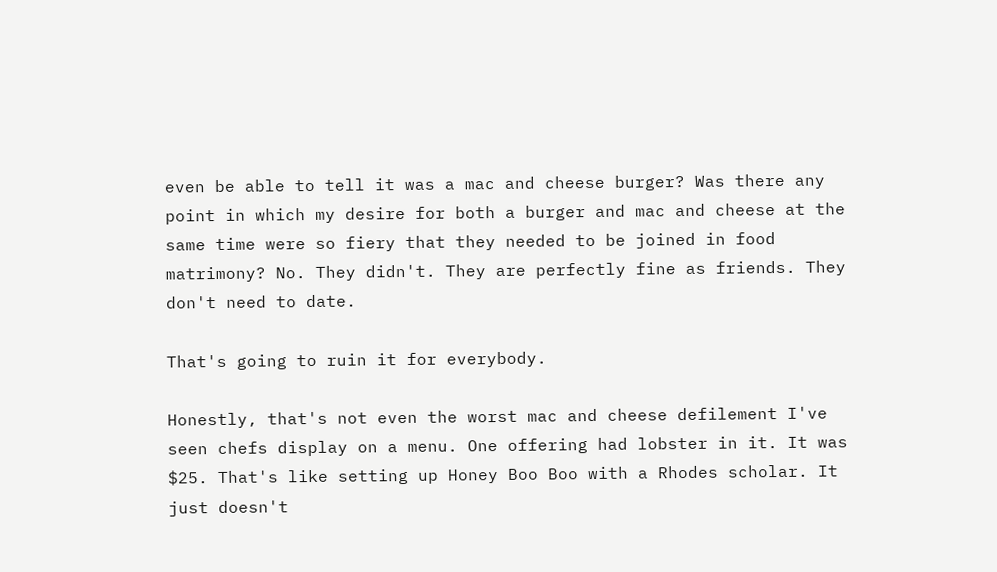even be able to tell it was a mac and cheese burger? Was there any point in which my desire for both a burger and mac and cheese at the same time were so fiery that they needed to be joined in food matrimony? No. They didn't. They are perfectly fine as friends. They don't need to date.

That's going to ruin it for everybody.

Honestly, that's not even the worst mac and cheese defilement I've seen chefs display on a menu. One offering had lobster in it. It was $25. That's like setting up Honey Boo Boo with a Rhodes scholar. It just doesn't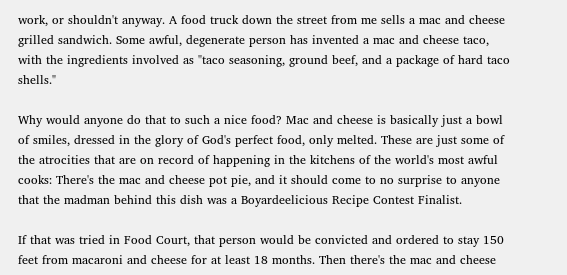work, or shouldn't anyway. A food truck down the street from me sells a mac and cheese grilled sandwich. Some awful, degenerate person has invented a mac and cheese taco, with the ingredients involved as "taco seasoning, ground beef, and a package of hard taco shells."

Why would anyone do that to such a nice food? Mac and cheese is basically just a bowl of smiles, dressed in the glory of God's perfect food, only melted. These are just some of the atrocities that are on record of happening in the kitchens of the world's most awful cooks: There's the mac and cheese pot pie, and it should come to no surprise to anyone that the madman behind this dish was a Boyardeelicious Recipe Contest Finalist.

If that was tried in Food Court, that person would be convicted and ordered to stay 150 feet from macaroni and cheese for at least 18 months. Then there's the mac and cheese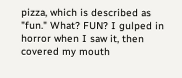pizza, which is described as "fun." What? FUN? I gulped in horror when I saw it, then covered my mouth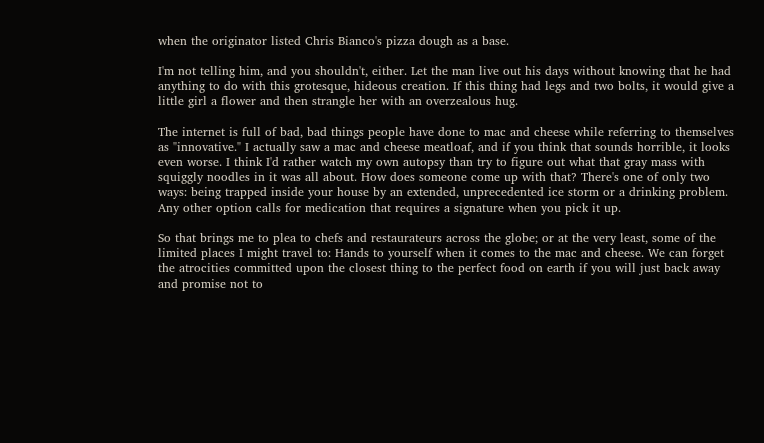when the originator listed Chris Bianco's pizza dough as a base.

I'm not telling him, and you shouldn't, either. Let the man live out his days without knowing that he had anything to do with this grotesque, hideous creation. If this thing had legs and two bolts, it would give a little girl a flower and then strangle her with an overzealous hug.

The internet is full of bad, bad things people have done to mac and cheese while referring to themselves as "innovative." I actually saw a mac and cheese meatloaf, and if you think that sounds horrible, it looks even worse. I think I'd rather watch my own autopsy than try to figure out what that gray mass with squiggly noodles in it was all about. How does someone come up with that? There's one of only two ways: being trapped inside your house by an extended, unprecedented ice storm or a drinking problem. Any other option calls for medication that requires a signature when you pick it up.

So that brings me to plea to chefs and restaurateurs across the globe; or at the very least, some of the limited places I might travel to: Hands to yourself when it comes to the mac and cheese. We can forget the atrocities committed upon the closest thing to the perfect food on earth if you will just back away and promise not to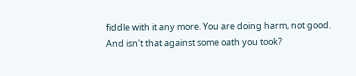fiddle with it any more. You are doing harm, not good. And isn't that against some oath you took?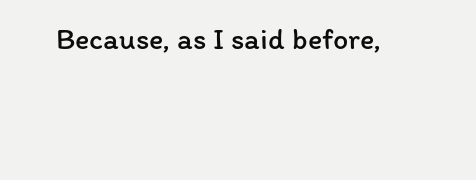Because, as I said before,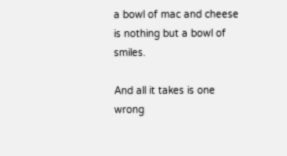a bowl of mac and cheese is nothing but a bowl of smiles.

And all it takes is one wrong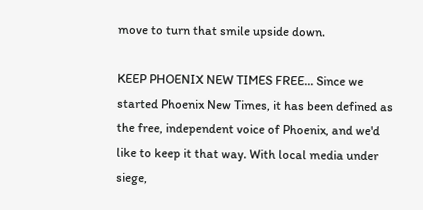move to turn that smile upside down.

KEEP PHOENIX NEW TIMES FREE... Since we started Phoenix New Times, it has been defined as the free, independent voice of Phoenix, and we'd like to keep it that way. With local media under siege,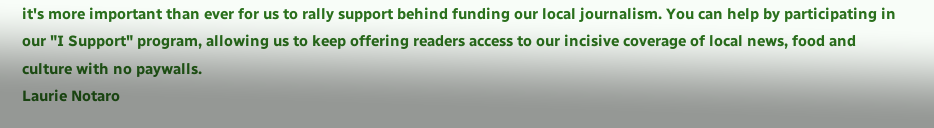it's more important than ever for us to rally support behind funding our local journalism. You can help by participating in our "I Support" program, allowing us to keep offering readers access to our incisive coverage of local news, food and culture with no paywalls.
Laurie Notaro